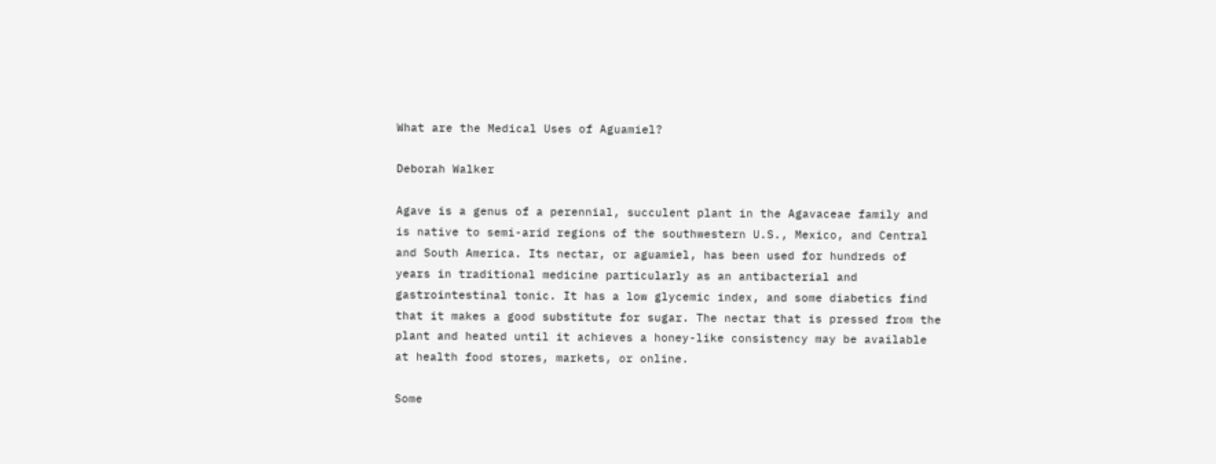What are the Medical Uses of Aguamiel?

Deborah Walker

Agave is a genus of a perennial, succulent plant in the Agavaceae family and is native to semi-arid regions of the southwestern U.S., Mexico, and Central and South America. Its nectar, or aguamiel, has been used for hundreds of years in traditional medicine particularly as an antibacterial and gastrointestinal tonic. It has a low glycemic index, and some diabetics find that it makes a good substitute for sugar. The nectar that is pressed from the plant and heated until it achieves a honey-like consistency may be available at health food stores, markets, or online.

Some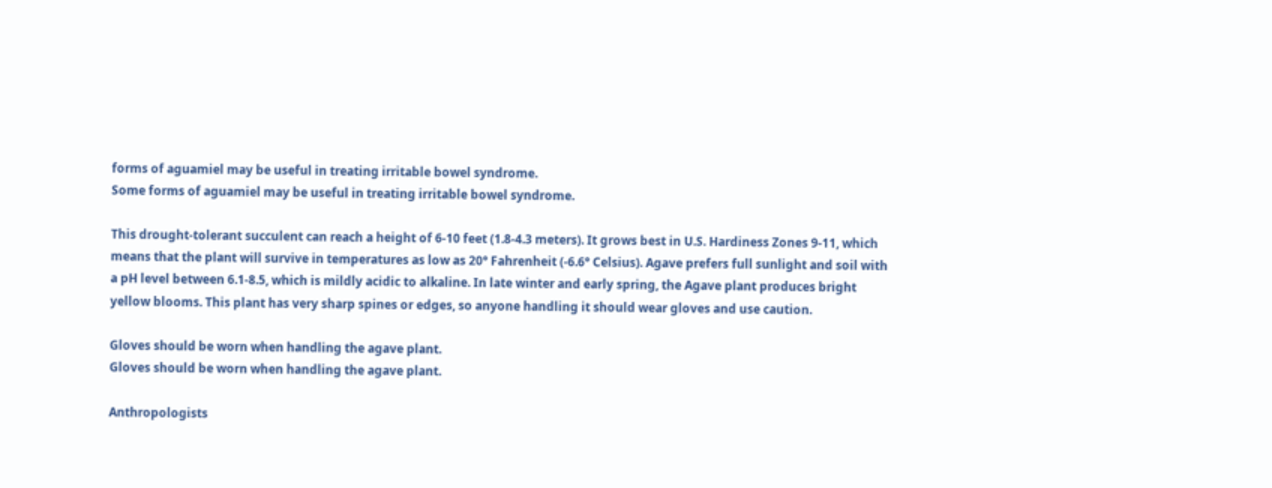forms of aguamiel may be useful in treating irritable bowel syndrome.
Some forms of aguamiel may be useful in treating irritable bowel syndrome.

This drought-tolerant succulent can reach a height of 6-10 feet (1.8-4.3 meters). It grows best in U.S. Hardiness Zones 9-11, which means that the plant will survive in temperatures as low as 20° Fahrenheit (-6.6° Celsius). Agave prefers full sunlight and soil with a pH level between 6.1-8.5, which is mildly acidic to alkaline. In late winter and early spring, the Agave plant produces bright yellow blooms. This plant has very sharp spines or edges, so anyone handling it should wear gloves and use caution.

Gloves should be worn when handling the agave plant.
Gloves should be worn when handling the agave plant.

Anthropologists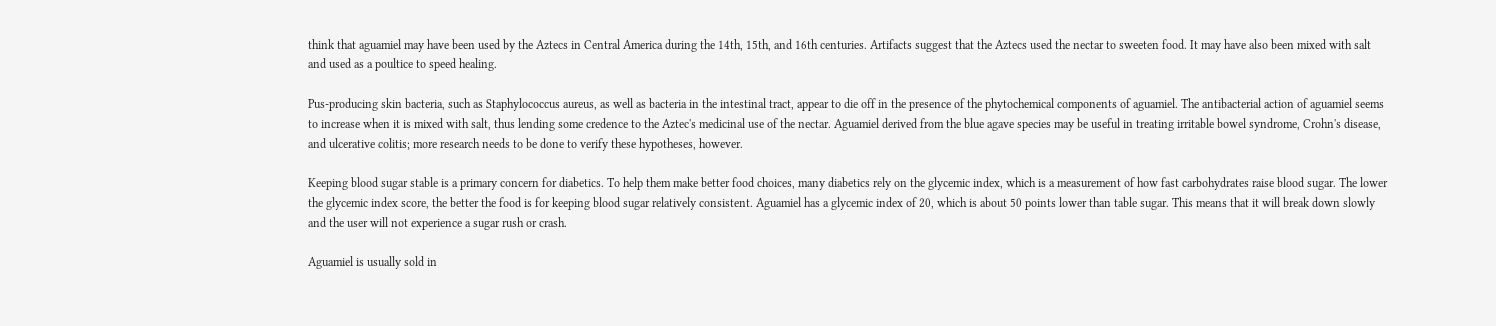think that aguamiel may have been used by the Aztecs in Central America during the 14th, 15th, and 16th centuries. Artifacts suggest that the Aztecs used the nectar to sweeten food. It may have also been mixed with salt and used as a poultice to speed healing.

Pus-producing skin bacteria, such as Staphylococcus aureus, as well as bacteria in the intestinal tract, appear to die off in the presence of the phytochemical components of aguamiel. The antibacterial action of aguamiel seems to increase when it is mixed with salt, thus lending some credence to the Aztec's medicinal use of the nectar. Aguamiel derived from the blue agave species may be useful in treating irritable bowel syndrome, Crohn's disease, and ulcerative colitis; more research needs to be done to verify these hypotheses, however.

Keeping blood sugar stable is a primary concern for diabetics. To help them make better food choices, many diabetics rely on the glycemic index, which is a measurement of how fast carbohydrates raise blood sugar. The lower the glycemic index score, the better the food is for keeping blood sugar relatively consistent. Aguamiel has a glycemic index of 20, which is about 50 points lower than table sugar. This means that it will break down slowly and the user will not experience a sugar rush or crash.

Aguamiel is usually sold in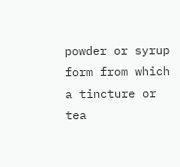powder or syrup form from which a tincture or tea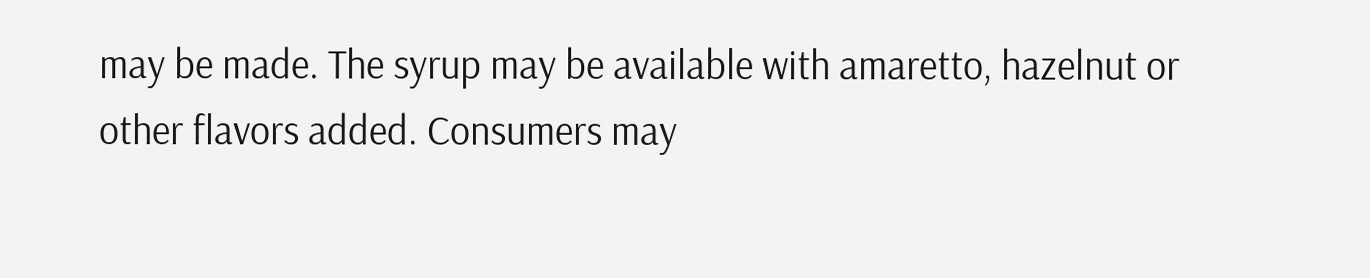may be made. The syrup may be available with amaretto, hazelnut or other flavors added. Consumers may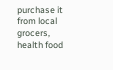purchase it from local grocers, health food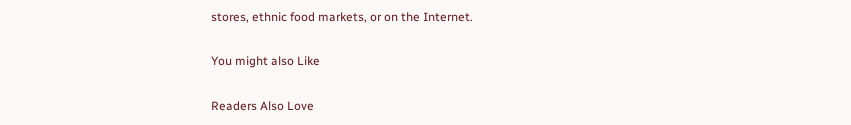stores, ethnic food markets, or on the Internet.

You might also Like

Readers Also Love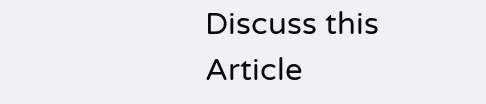Discuss this Article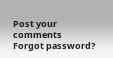Post your comments
Forgot password?